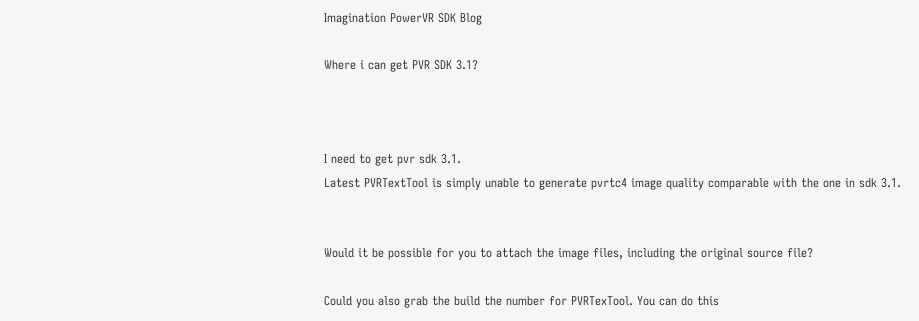Imagination PowerVR SDK Blog

Where i can get PVR SDK 3.1?



I need to get pvr sdk 3.1.
Latest PVRTextTool is simply unable to generate pvrtc4 image quality comparable with the one in sdk 3.1.


Would it be possible for you to attach the image files, including the original source file?

Could you also grab the build the number for PVRTexTool. You can do this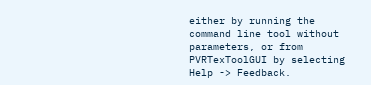either by running the command line tool without parameters, or from PVRTexToolGUI by selecting Help -> Feedback.